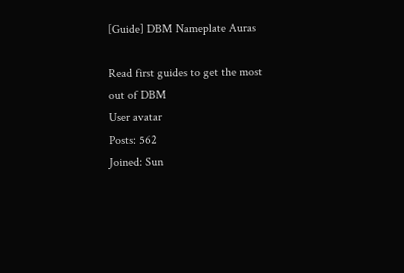[Guide] DBM Nameplate Auras

Read first guides to get the most out of DBM
User avatar
Posts: 562
Joined: Sun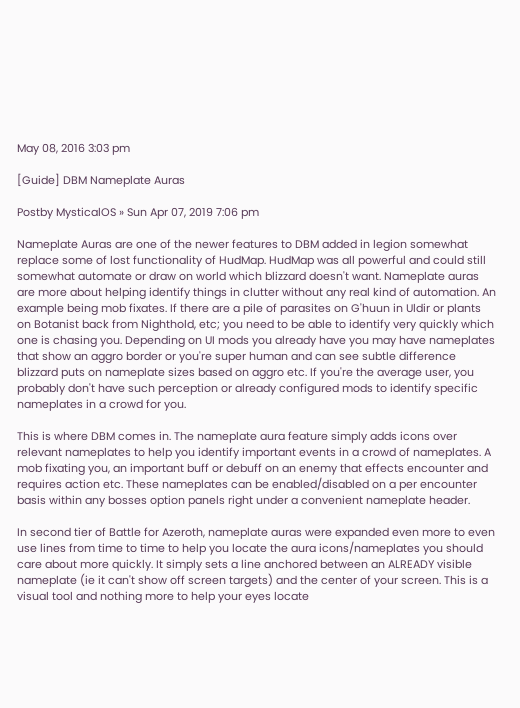May 08, 2016 3:03 pm

[Guide] DBM Nameplate Auras

Postby MysticalOS » Sun Apr 07, 2019 7:06 pm

Nameplate Auras are one of the newer features to DBM added in legion somewhat replace some of lost functionality of HudMap. HudMap was all powerful and could still somewhat automate or draw on world which blizzard doesn't want. Nameplate auras are more about helping identify things in clutter without any real kind of automation. An example being mob fixates. If there are a pile of parasites on G'huun in Uldir or plants on Botanist back from Nighthold, etc; you need to be able to identify very quickly which one is chasing you. Depending on UI mods you already have you may have nameplates that show an aggro border or you're super human and can see subtle difference blizzard puts on nameplate sizes based on aggro etc. If you're the average user, you probably don't have such perception or already configured mods to identify specific nameplates in a crowd for you.

This is where DBM comes in. The nameplate aura feature simply adds icons over relevant nameplates to help you identify important events in a crowd of nameplates. A mob fixating you, an important buff or debuff on an enemy that effects encounter and requires action etc. These nameplates can be enabled/disabled on a per encounter basis within any bosses option panels right under a convenient nameplate header.

In second tier of Battle for Azeroth, nameplate auras were expanded even more to even use lines from time to time to help you locate the aura icons/nameplates you should care about more quickly. It simply sets a line anchored between an ALREADY visible nameplate (ie it can't show off screen targets) and the center of your screen. This is a visual tool and nothing more to help your eyes locate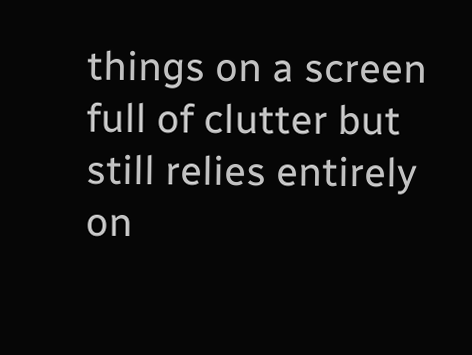things on a screen full of clutter but still relies entirely on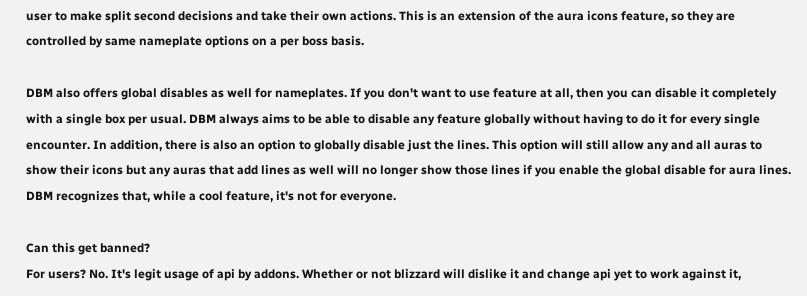user to make split second decisions and take their own actions. This is an extension of the aura icons feature, so they are controlled by same nameplate options on a per boss basis.

DBM also offers global disables as well for nameplates. If you don't want to use feature at all, then you can disable it completely with a single box per usual. DBM always aims to be able to disable any feature globally without having to do it for every single encounter. In addition, there is also an option to globally disable just the lines. This option will still allow any and all auras to show their icons but any auras that add lines as well will no longer show those lines if you enable the global disable for aura lines. DBM recognizes that, while a cool feature, it's not for everyone.

Can this get banned?
For users? No. It's legit usage of api by addons. Whether or not blizzard will dislike it and change api yet to work against it,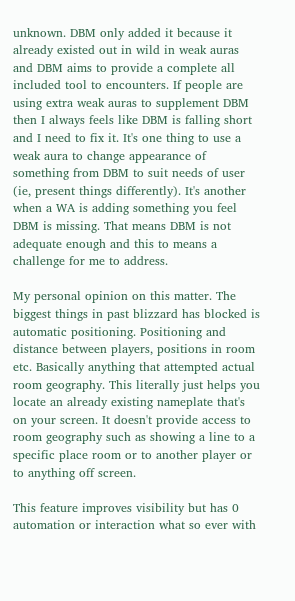unknown. DBM only added it because it already existed out in wild in weak auras and DBM aims to provide a complete all included tool to encounters. If people are using extra weak auras to supplement DBM then I always feels like DBM is falling short and I need to fix it. It's one thing to use a weak aura to change appearance of something from DBM to suit needs of user (ie, present things differently). It's another when a WA is adding something you feel DBM is missing. That means DBM is not adequate enough and this to means a challenge for me to address.

My personal opinion on this matter. The biggest things in past blizzard has blocked is automatic positioning. Positioning and distance between players, positions in room etc. Basically anything that attempted actual room geography. This literally just helps you locate an already existing nameplate that's on your screen. It doesn't provide access to room geography such as showing a line to a specific place room or to another player or to anything off screen.

This feature improves visibility but has 0 automation or interaction what so ever with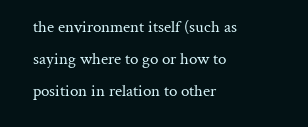the environment itself (such as saying where to go or how to position in relation to other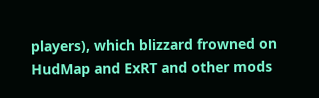players), which blizzard frowned on HudMap and ExRT and other mods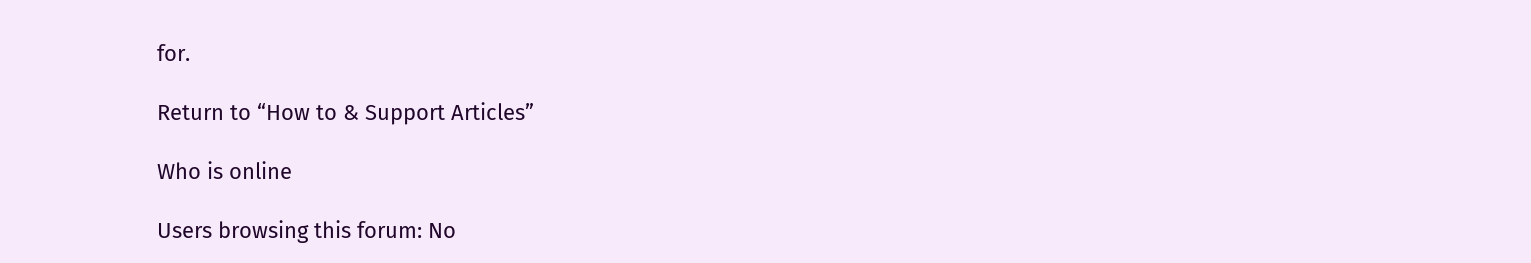for.

Return to “How to & Support Articles”

Who is online

Users browsing this forum: No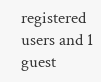registered users and 1 guest